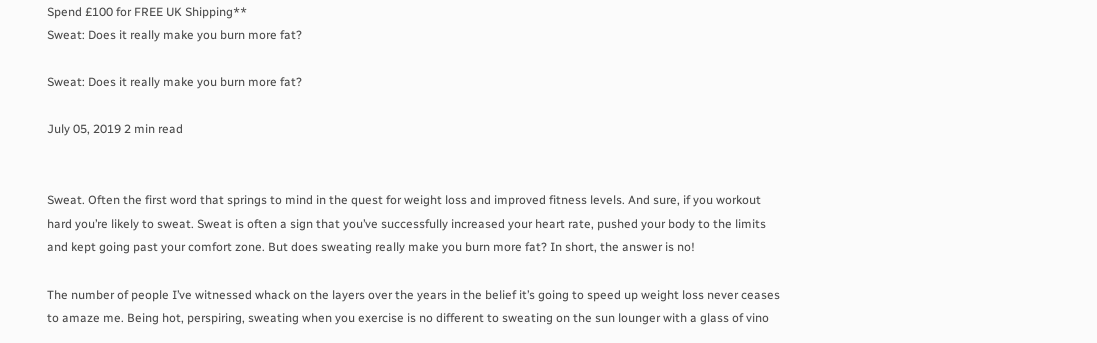Spend £100 for FREE UK Shipping**
Sweat: Does it really make you burn more fat?

Sweat: Does it really make you burn more fat?

July 05, 2019 2 min read


Sweat. Often the first word that springs to mind in the quest for weight loss and improved fitness levels. And sure, if you workout hard you’re likely to sweat. Sweat is often a sign that you’ve successfully increased your heart rate, pushed your body to the limits and kept going past your comfort zone. But does sweating really make you burn more fat? In short, the answer is no!

The number of people I’ve witnessed whack on the layers over the years in the belief it’s going to speed up weight loss never ceases to amaze me. Being hot, perspiring, sweating when you exercise is no different to sweating on the sun lounger with a glass of vino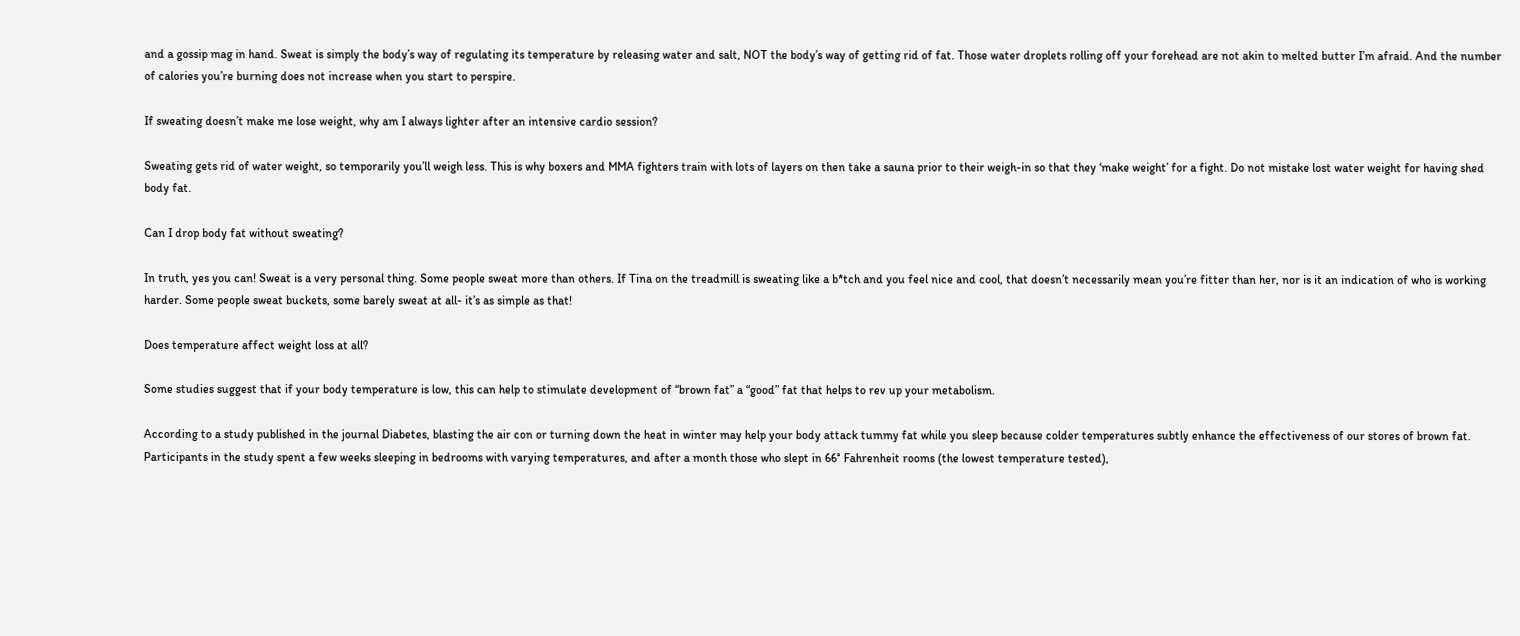and a gossip mag in hand. Sweat is simply the body’s way of regulating its temperature by releasing water and salt, NOT the body’s way of getting rid of fat. Those water droplets rolling off your forehead are not akin to melted butter I’m afraid. And the number of calories you’re burning does not increase when you start to perspire.

If sweating doesn’t make me lose weight, why am I always lighter after an intensive cardio session?

Sweating gets rid of water weight, so temporarily you’ll weigh less. This is why boxers and MMA fighters train with lots of layers on then take a sauna prior to their weigh-in so that they ‘make weight’ for a fight. Do not mistake lost water weight for having shed body fat.

Can I drop body fat without sweating?

In truth, yes you can! Sweat is a very personal thing. Some people sweat more than others. If Tina on the treadmill is sweating like a b*tch and you feel nice and cool, that doesn’t necessarily mean you’re fitter than her, nor is it an indication of who is working harder. Some people sweat buckets, some barely sweat at all- it’s as simple as that!

Does temperature affect weight loss at all?

Some studies suggest that if your body temperature is low, this can help to stimulate development of “brown fat” a “good” fat that helps to rev up your metabolism.

According to a study published in the journal Diabetes, blasting the air con or turning down the heat in winter may help your body attack tummy fat while you sleep because colder temperatures subtly enhance the effectiveness of our stores of brown fat. Participants in the study spent a few weeks sleeping in bedrooms with varying temperatures, and after a month those who slept in 66° Fahrenheit rooms (the lowest temperature tested),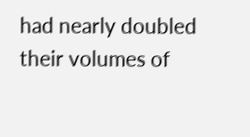had nearly doubled their volumes of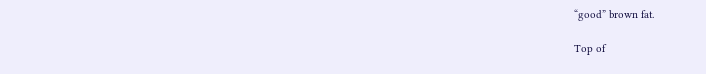“good” brown fat.

Top of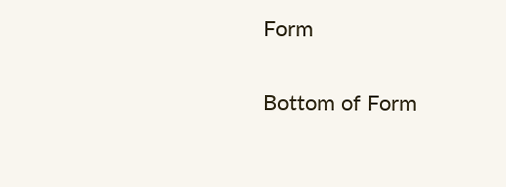Form

Bottom of Form